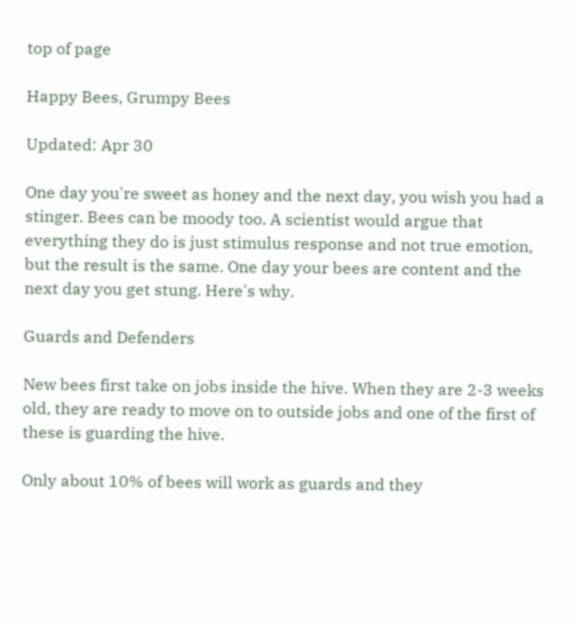top of page

Happy Bees, Grumpy Bees

Updated: Apr 30

One day you're sweet as honey and the next day, you wish you had a stinger. Bees can be moody too. A scientist would argue that everything they do is just stimulus response and not true emotion, but the result is the same. One day your bees are content and the next day you get stung. Here's why.

Guards and Defenders

New bees first take on jobs inside the hive. When they are 2-3 weeks old, they are ready to move on to outside jobs and one of the first of these is guarding the hive.

Only about 10% of bees will work as guards and they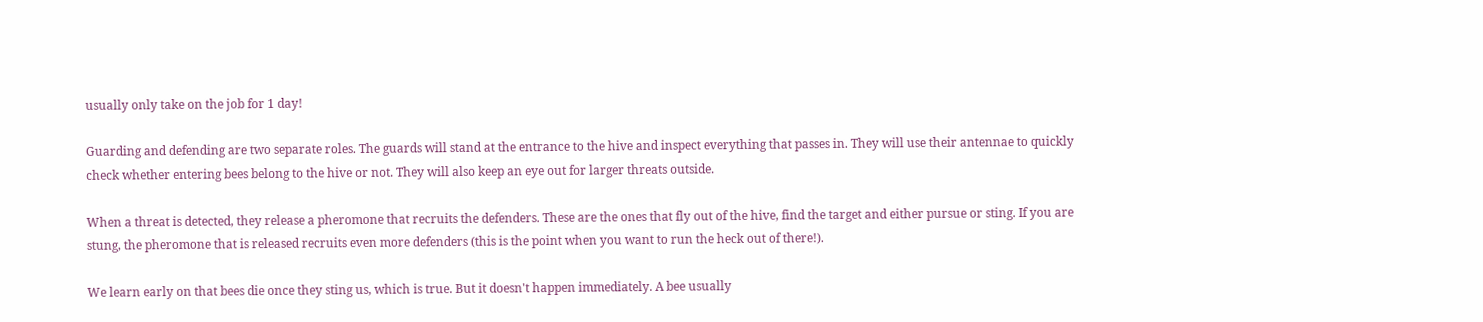usually only take on the job for 1 day!

Guarding and defending are two separate roles. The guards will stand at the entrance to the hive and inspect everything that passes in. They will use their antennae to quickly check whether entering bees belong to the hive or not. They will also keep an eye out for larger threats outside.

When a threat is detected, they release a pheromone that recruits the defenders. These are the ones that fly out of the hive, find the target and either pursue or sting. If you are stung, the pheromone that is released recruits even more defenders (this is the point when you want to run the heck out of there!).

We learn early on that bees die once they sting us, which is true. But it doesn't happen immediately. A bee usually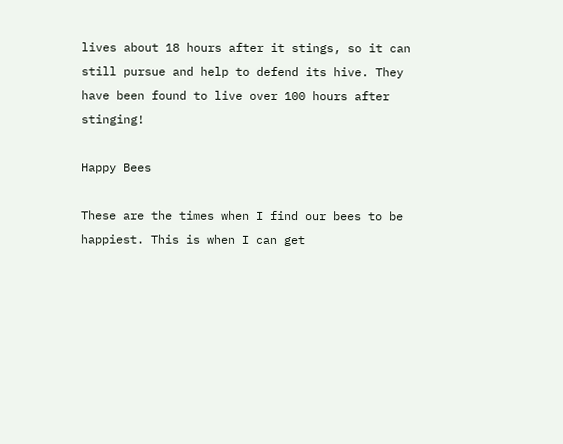lives about 18 hours after it stings, so it can still pursue and help to defend its hive. They have been found to live over 100 hours after stinging!

Happy Bees

These are the times when I find our bees to be happiest. This is when I can get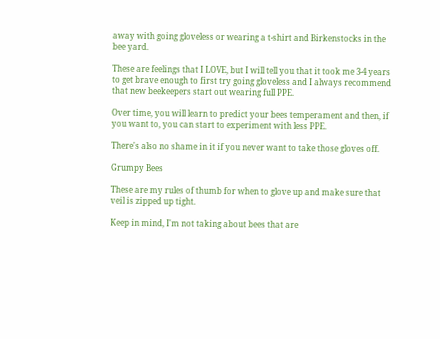away with going gloveless or wearing a t-shirt and Birkenstocks in the bee yard.

These are feelings that I LOVE, but I will tell you that it took me 3-4 years to get brave enough to first try going gloveless and I always recommend that new beekeepers start out wearing full PPE.

Over time, you will learn to predict your bees temperament and then, if you want to, you can start to experiment with less PPE.

There's also no shame in it if you never want to take those gloves off.

Grumpy Bees

These are my rules of thumb for when to glove up and make sure that veil is zipped up tight.

Keep in mind, I'm not taking about bees that are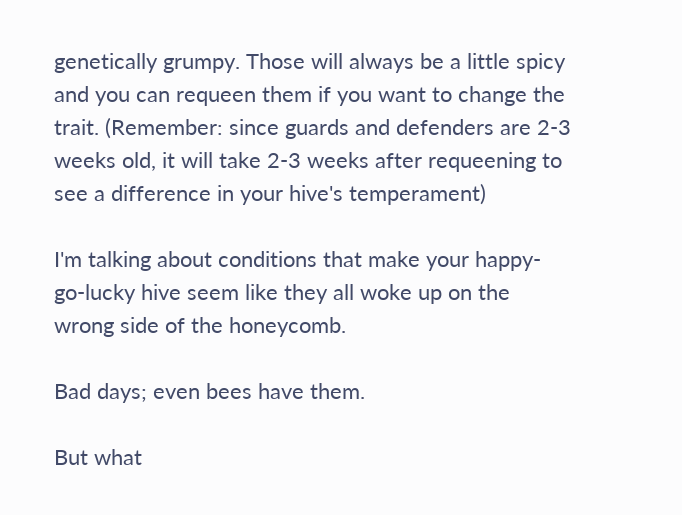genetically grumpy. Those will always be a little spicy and you can requeen them if you want to change the trait. (Remember: since guards and defenders are 2-3 weeks old, it will take 2-3 weeks after requeening to see a difference in your hive's temperament)

I'm talking about conditions that make your happy-go-lucky hive seem like they all woke up on the wrong side of the honeycomb.

Bad days; even bees have them.

But what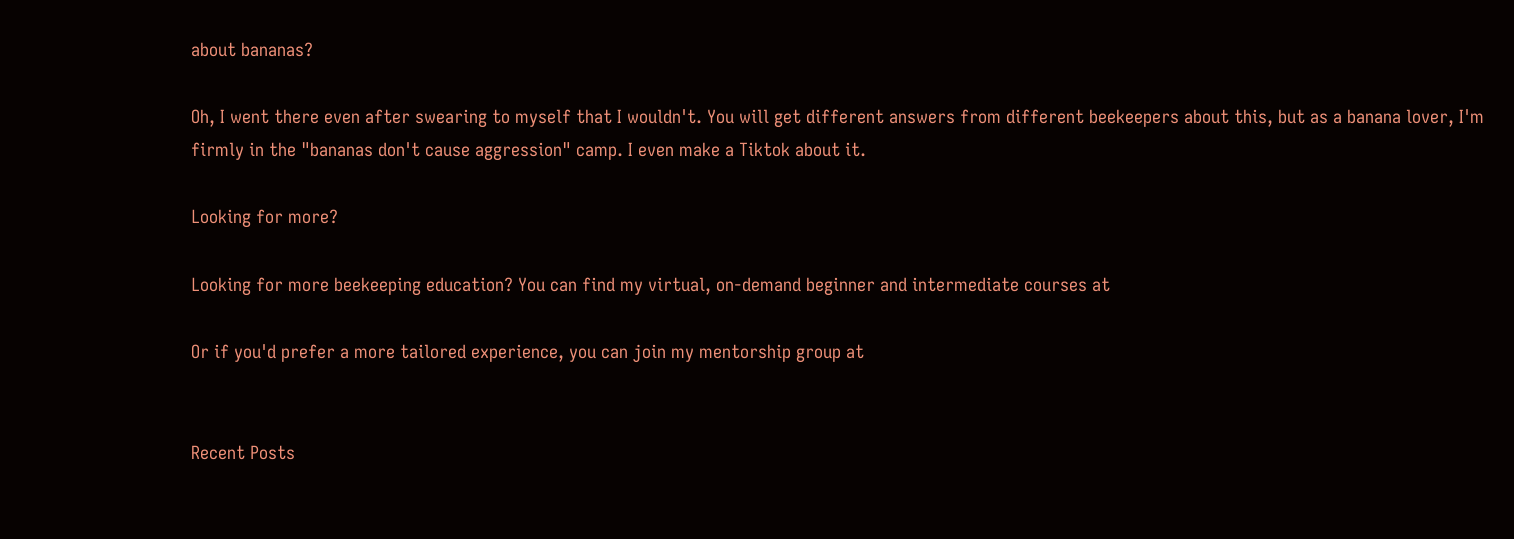about bananas?

Oh, I went there even after swearing to myself that I wouldn't. You will get different answers from different beekeepers about this, but as a banana lover, I'm firmly in the "bananas don't cause aggression" camp. I even make a Tiktok about it.

Looking for more?

Looking for more beekeeping education? You can find my virtual, on-demand beginner and intermediate courses at

Or if you'd prefer a more tailored experience, you can join my mentorship group at


Recent Posts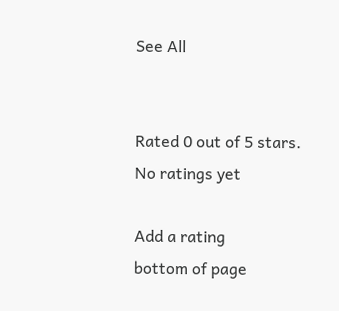See All


Rated 0 out of 5 stars.
No ratings yet

Add a rating
bottom of page